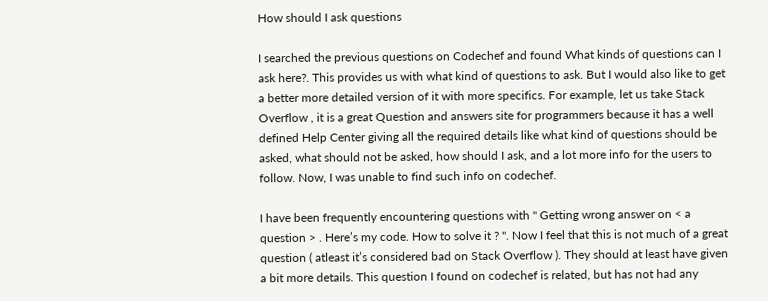How should I ask questions

I searched the previous questions on Codechef and found What kinds of questions can I ask here?. This provides us with what kind of questions to ask. But I would also like to get a better more detailed version of it with more specifics. For example, let us take Stack Overflow , it is a great Question and answers site for programmers because it has a well defined Help Center giving all the required details like what kind of questions should be asked, what should not be asked, how should I ask, and a lot more info for the users to follow. Now, I was unable to find such info on codechef.

I have been frequently encountering questions with " Getting wrong answer on < a question > . Here’s my code. How to solve it ? ". Now I feel that this is not much of a great question ( atleast it’s considered bad on Stack Overflow ). They should at least have given a bit more details. This question I found on codechef is related, but has not had any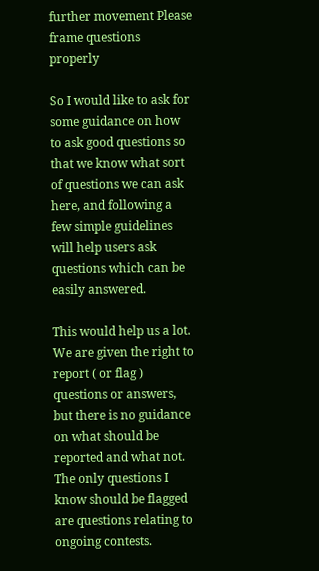further movement Please frame questions properly

So I would like to ask for some guidance on how to ask good questions so that we know what sort of questions we can ask here, and following a few simple guidelines will help users ask questions which can be easily answered.

This would help us a lot. We are given the right to report ( or flag ) questions or answers, but there is no guidance on what should be reported and what not. The only questions I know should be flagged are questions relating to ongoing contests.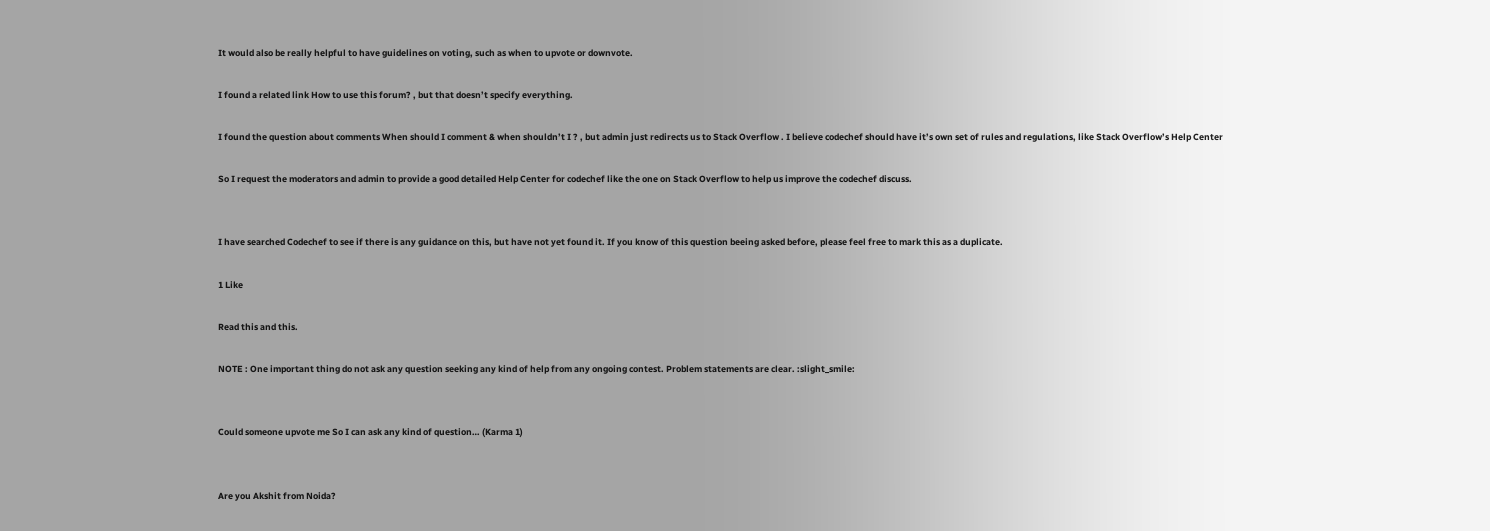It would also be really helpful to have guidelines on voting, such as when to upvote or downvote.

I found a related link How to use this forum? , but that doesn’t specify everything.

I found the question about comments When should I comment & when shouldn’t I ? , but admin just redirects us to Stack Overflow . I believe codechef should have it’s own set of rules and regulations, like Stack Overflow’s Help Center

So I request the moderators and admin to provide a good detailed Help Center for codechef like the one on Stack Overflow to help us improve the codechef discuss.


I have searched Codechef to see if there is any guidance on this, but have not yet found it. If you know of this question beeing asked before, please feel free to mark this as a duplicate.

1 Like

Read this and this.

NOTE : One important thing do not ask any question seeking any kind of help from any ongoing contest. Problem statements are clear. :slight_smile:


Could someone upvote me So I can ask any kind of question… (Karma 1)


Are you Akshit from Noida?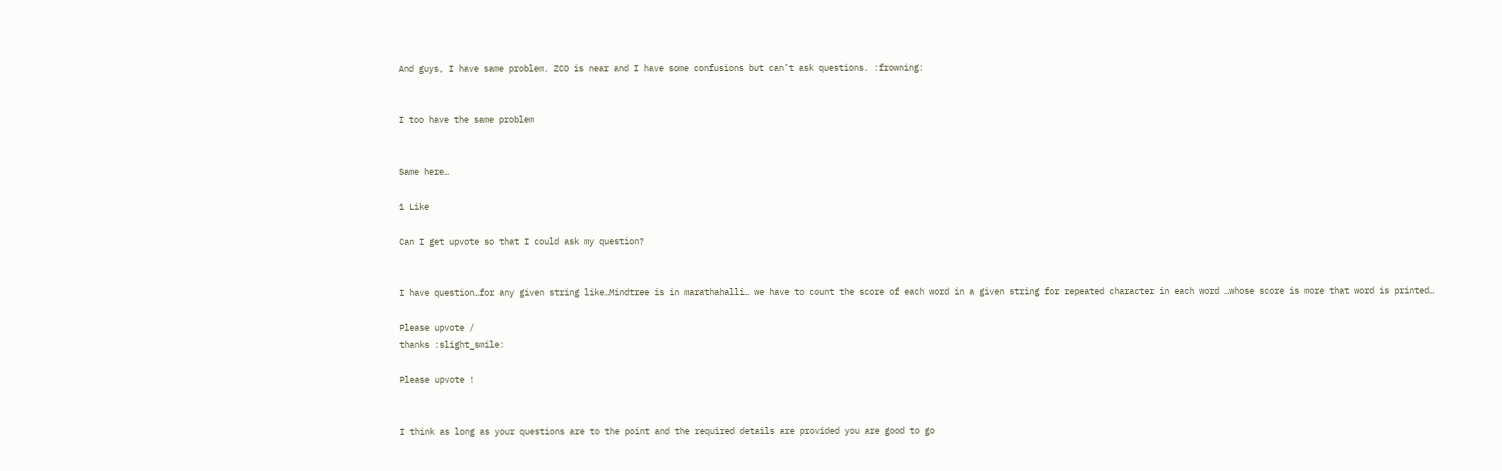And guys, I have same problem. ZCO is near and I have some confusions but can’t ask questions. :frowning:


I too have the same problem


Same here…

1 Like

Can I get upvote so that I could ask my question?


I have question…for any given string like…Mindtree is in marathahalli… we have to count the score of each word in a given string for repeated character in each word …whose score is more that word is printed…

Please upvote /
thanks :slight_smile:

Please upvote !


I think as long as your questions are to the point and the required details are provided you are good to go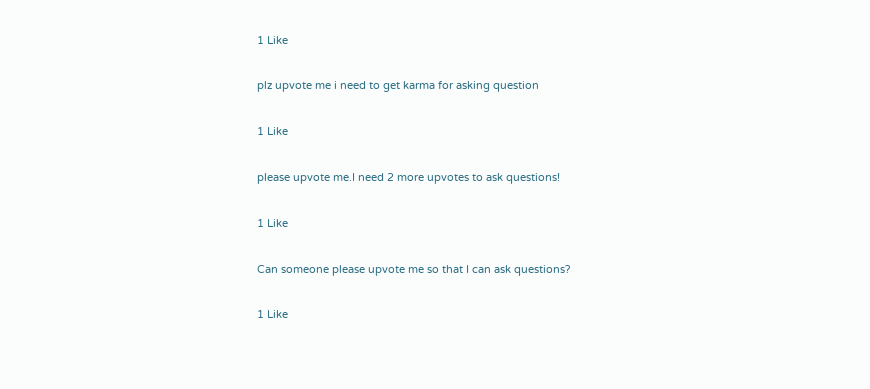1 Like

plz upvote me i need to get karma for asking question

1 Like

please upvote me.I need 2 more upvotes to ask questions!

1 Like

Can someone please upvote me so that I can ask questions?

1 Like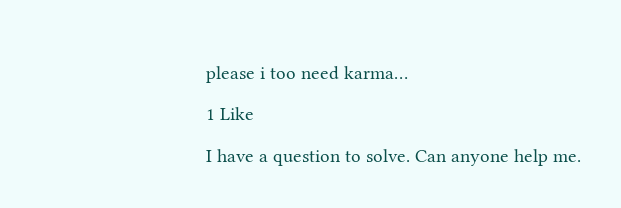please i too need karma…

1 Like

I have a question to solve. Can anyone help me.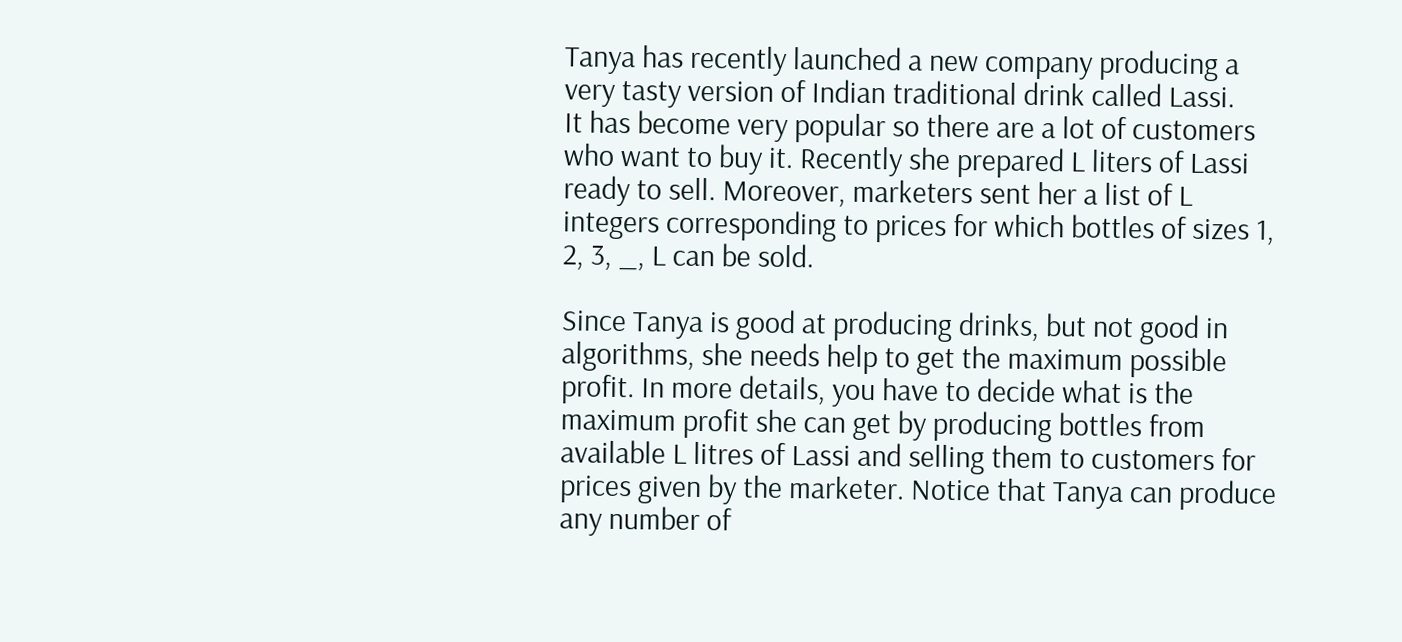Tanya has recently launched a new company producing a very tasty version of Indian traditional drink called Lassi.
It has become very popular so there are a lot of customers who want to buy it. Recently she prepared L liters of Lassi ready to sell. Moreover, marketers sent her a list of L integers corresponding to prices for which bottles of sizes 1, 2, 3, _, L can be sold.

Since Tanya is good at producing drinks, but not good in algorithms, she needs help to get the maximum possible profit. In more details, you have to decide what is the maximum profit she can get by producing bottles from available L litres of Lassi and selling them to customers for prices given by the marketer. Notice that Tanya can produce any number of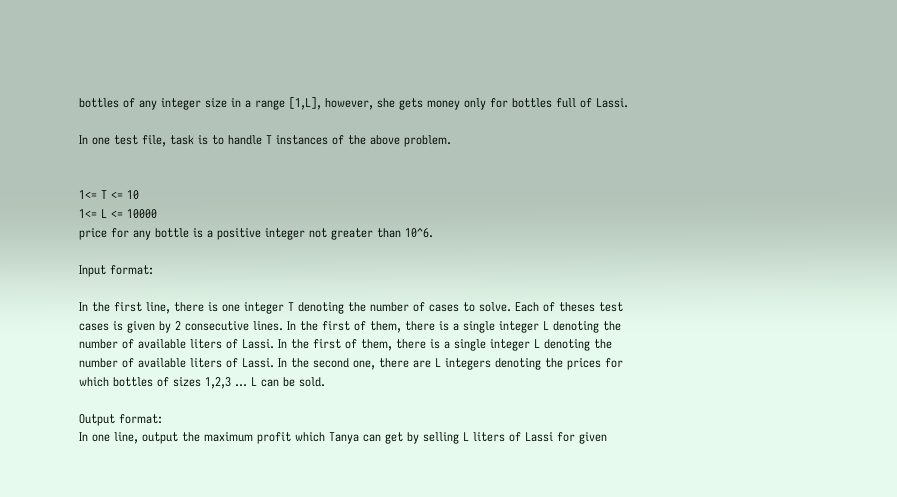bottles of any integer size in a range [1,L], however, she gets money only for bottles full of Lassi.

In one test file, task is to handle T instances of the above problem.


1<= T <= 10
1<= L <= 10000
price for any bottle is a positive integer not greater than 10^6.

Input format:

In the first line, there is one integer T denoting the number of cases to solve. Each of theses test cases is given by 2 consecutive lines. In the first of them, there is a single integer L denoting the number of available liters of Lassi. In the first of them, there is a single integer L denoting the number of available liters of Lassi. In the second one, there are L integers denoting the prices for which bottles of sizes 1,2,3 … L can be sold.

Output format:
In one line, output the maximum profit which Tanya can get by selling L liters of Lassi for given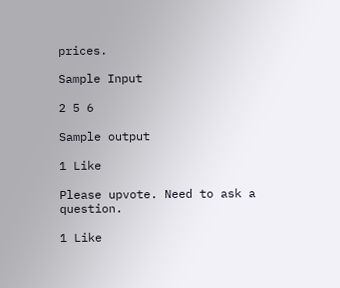prices.

Sample Input

2 5 6

Sample output

1 Like

Please upvote. Need to ask a question.

1 Like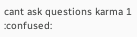cant ask questions karma 1 :confused: